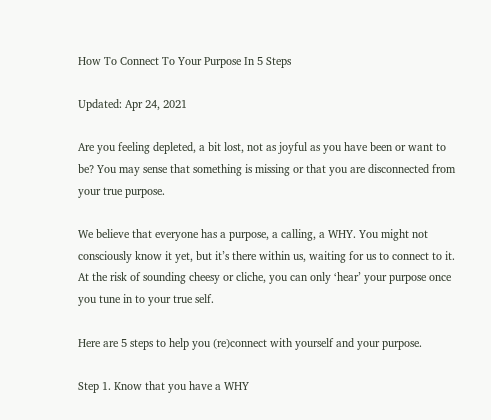How To Connect To Your Purpose In 5 Steps

Updated: Apr 24, 2021

Are you feeling depleted, a bit lost, not as joyful as you have been or want to be? You may sense that something is missing or that you are disconnected from your true purpose.

We believe that everyone has a purpose, a calling, a WHY. You might not consciously know it yet, but it’s there within us, waiting for us to connect to it. At the risk of sounding cheesy or cliche, you can only ‘hear’ your purpose once you tune in to your true self.

Here are 5 steps to help you (re)connect with yourself and your purpose.

Step 1. Know that you have a WHY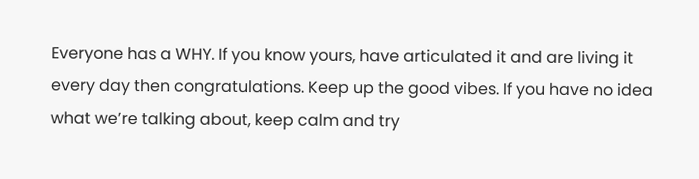Everyone has a WHY. If you know yours, have articulated it and are living it every day then congratulations. Keep up the good vibes. If you have no idea what we’re talking about, keep calm and try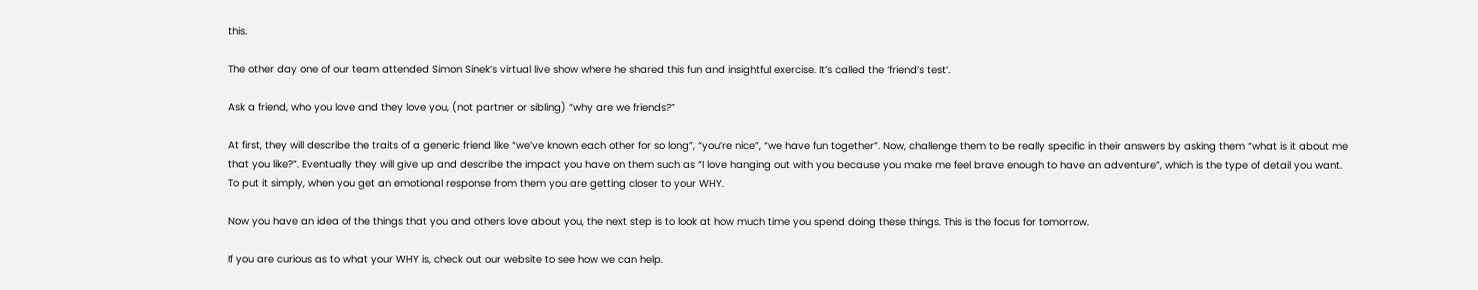this.

The other day one of our team attended Simon Sinek’s virtual live show where he shared this fun and insightful exercise. It’s called the ‘friend’s test’.

Ask a friend, who you love and they love you, (not partner or sibling) “why are we friends?”

At first, they will describe the traits of a generic friend like “we’ve known each other for so long”, “you’re nice”, “we have fun together”. Now, challenge them to be really specific in their answers by asking them “what is it about me that you like?”. Eventually they will give up and describe the impact you have on them such as “I love hanging out with you because you make me feel brave enough to have an adventure”, which is the type of detail you want. To put it simply, when you get an emotional response from them you are getting closer to your WHY.

Now you have an idea of the things that you and others love about you, the next step is to look at how much time you spend doing these things. This is the focus for tomorrow.

If you are curious as to what your WHY is, check out our website to see how we can help.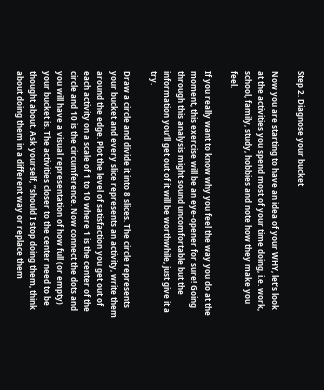Step 2. Diagnose your bucket

Now you are starting to have an idea of your WHY, let’s look at the activities you spend most of your time doing, i.e. work, school, family, study, hobbies and note how they make you feel.

If you really want to know why you feel the way you do at the moment, this exercise will be an eye-opener for sure! Going through this analysis might sound uncomfortable but the information you’ll get out of it will be worthwhile, just give it a try.

Draw a circle and divide it into 8 slices. The circle represents your bucket and every slice represents an activity, write them around the edge. Plot the level of satisfaction you get out of each activity on a scale of 1 to 10 where 1 is the center of the circle and 10 is the circumference. Now connect the dots and you will have a visual representation of how full (or empty) your bucket is. The activities closer to the center need to be thought about. Ask yourself, ‘’should I stop doing them, think about doing them in a different way or replace them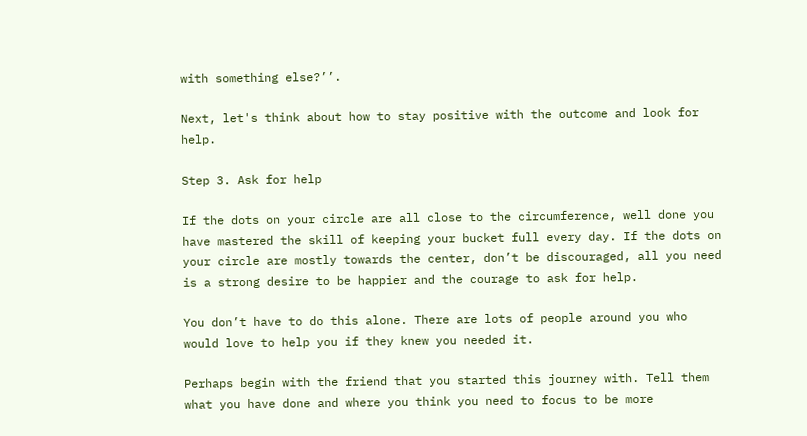with something else?’’.

Next, let's think about how to stay positive with the outcome and look for help.

Step 3. Ask for help

If the dots on your circle are all close to the circumference, well done you have mastered the skill of keeping your bucket full every day. If the dots on your circle are mostly towards the center, don’t be discouraged, all you need is a strong desire to be happier and the courage to ask for help.

You don’t have to do this alone. There are lots of people around you who would love to help you if they knew you needed it.

Perhaps begin with the friend that you started this journey with. Tell them what you have done and where you think you need to focus to be more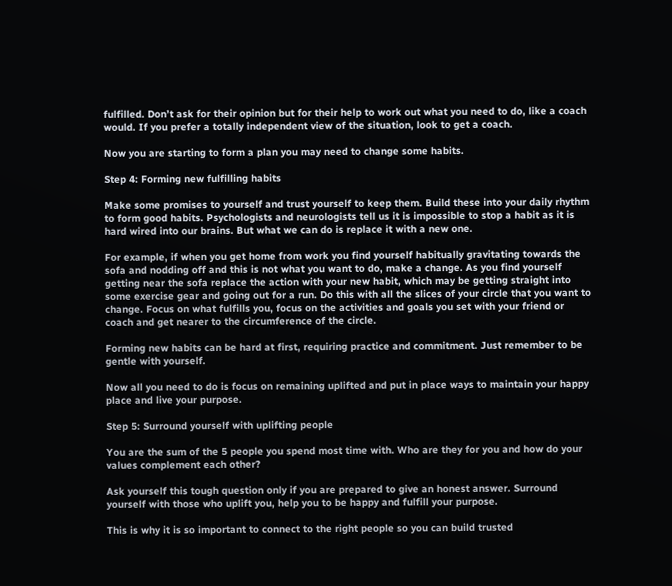fulfilled. Don’t ask for their opinion but for their help to work out what you need to do, like a coach would. If you prefer a totally independent view of the situation, look to get a coach.

Now you are starting to form a plan you may need to change some habits.

Step 4: Forming new fulfilling habits

Make some promises to yourself and trust yourself to keep them. Build these into your daily rhythm to form good habits. Psychologists and neurologists tell us it is impossible to stop a habit as it is hard wired into our brains. But what we can do is replace it with a new one.

For example, if when you get home from work you find yourself habitually gravitating towards the sofa and nodding off and this is not what you want to do, make a change. As you find yourself getting near the sofa replace the action with your new habit, which may be getting straight into some exercise gear and going out for a run. Do this with all the slices of your circle that you want to change. Focus on what fulfills you, focus on the activities and goals you set with your friend or coach and get nearer to the circumference of the circle.

Forming new habits can be hard at first, requiring practice and commitment. Just remember to be gentle with yourself.

Now all you need to do is focus on remaining uplifted and put in place ways to maintain your happy place and live your purpose.

Step 5: Surround yourself with uplifting people

You are the sum of the 5 people you spend most time with. Who are they for you and how do your values complement each other?

Ask yourself this tough question only if you are prepared to give an honest answer. Surround yourself with those who uplift you, help you to be happy and fulfill your purpose.

This is why it is so important to connect to the right people so you can build trusted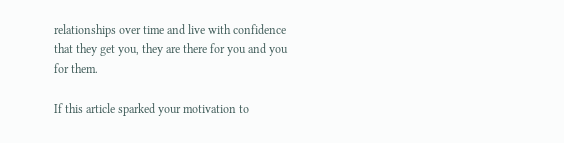relationships over time and live with confidence that they get you, they are there for you and you for them.

If this article sparked your motivation to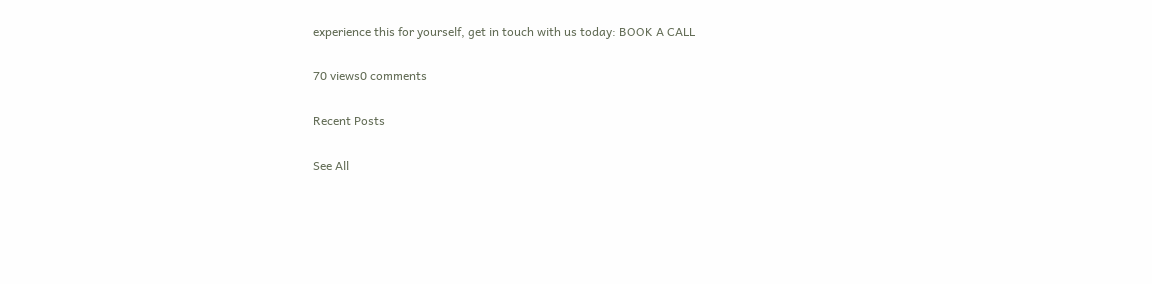experience this for yourself, get in touch with us today: BOOK A CALL

70 views0 comments

Recent Posts

See All